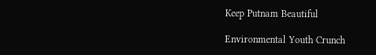Keep Putnam Beautiful

Environmental Youth Crunch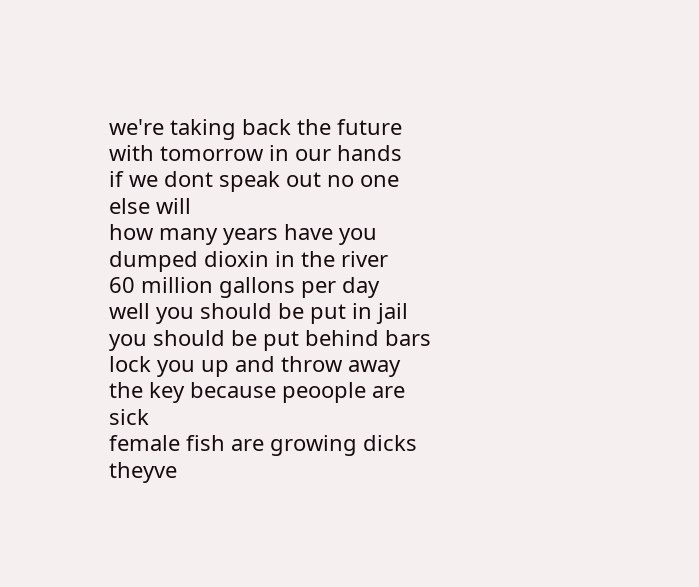we're taking back the future with tomorrow in our hands
if we dont speak out no one else will
how many years have you dumped dioxin in the river
60 million gallons per day
well you should be put in jail you should be put behind bars
lock you up and throw away the key because peoople are sick
female fish are growing dicks
theyve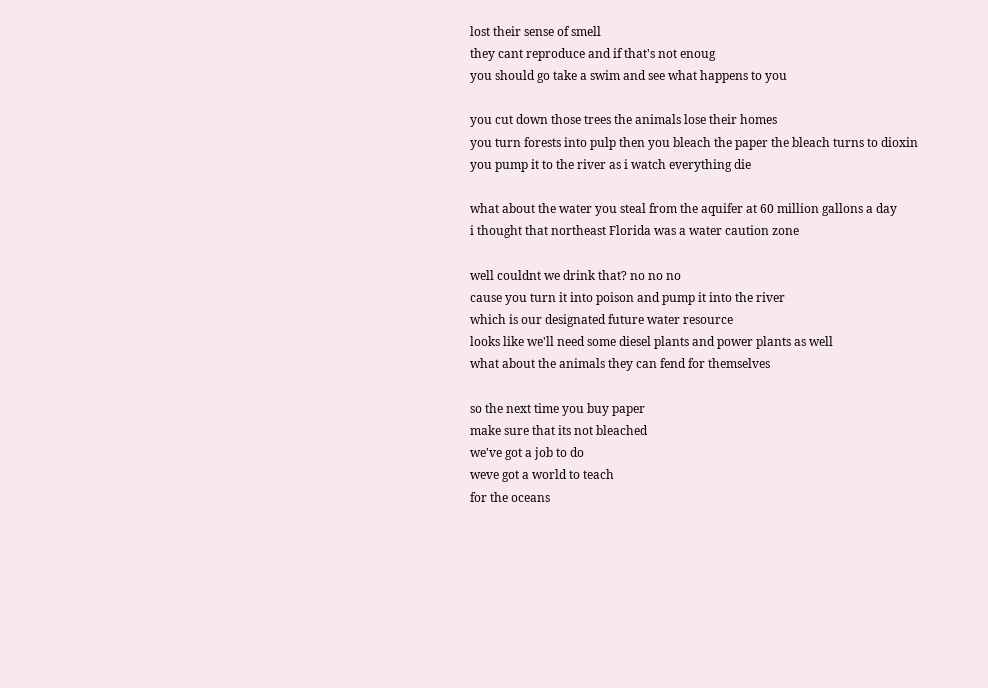lost their sense of smell
they cant reproduce and if that's not enoug
you should go take a swim and see what happens to you

you cut down those trees the animals lose their homes
you turn forests into pulp then you bleach the paper the bleach turns to dioxin
you pump it to the river as i watch everything die

what about the water you steal from the aquifer at 60 million gallons a day
i thought that northeast Florida was a water caution zone

well couldnt we drink that? no no no
cause you turn it into poison and pump it into the river
which is our designated future water resource
looks like we'll need some diesel plants and power plants as well
what about the animals they can fend for themselves

so the next time you buy paper
make sure that its not bleached
we've got a job to do
weve got a world to teach
for the oceans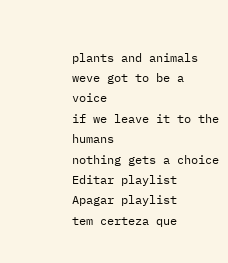plants and animals
weve got to be a voice
if we leave it to the humans
nothing gets a choice
Editar playlist
Apagar playlist
tem certeza que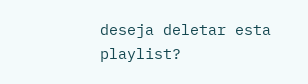deseja deletar esta playlist?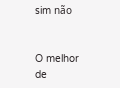sim não


O melhor de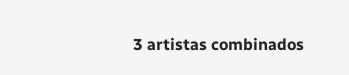3 artistas combinados